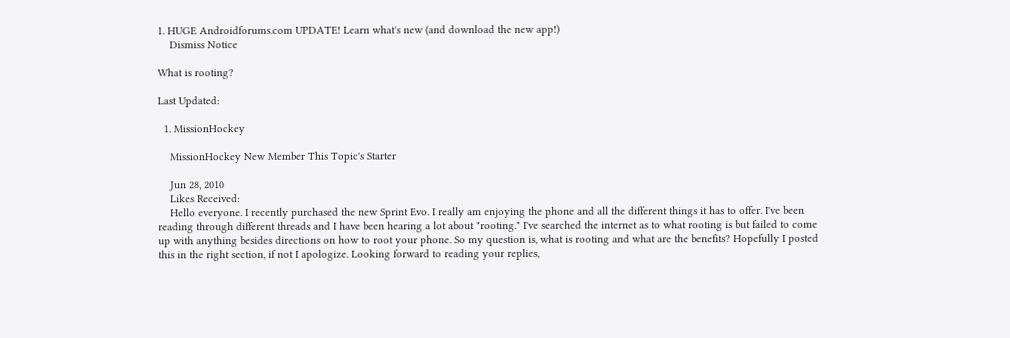1. HUGE Androidforums.com UPDATE! Learn what's new (and download the new app!)
    Dismiss Notice

What is rooting?

Last Updated:

  1. MissionHockey

    MissionHockey New Member This Topic's Starter

    Jun 28, 2010
    Likes Received:
    Hello everyone. I recently purchased the new Sprint Evo. I really am enjoying the phone and all the different things it has to offer. I've been reading through different threads and I have been hearing a lot about "rooting." I've searched the internet as to what rooting is but failed to come up with anything besides directions on how to root your phone. So my question is, what is rooting and what are the benefits? Hopefully I posted this in the right section, if not I apologize. Looking forward to reading your replies,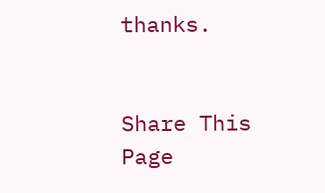thanks.


Share This Page